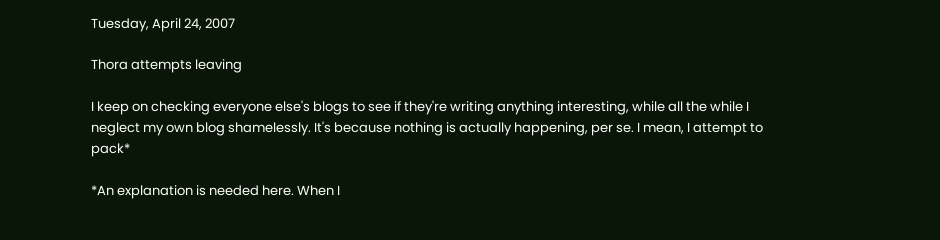Tuesday, April 24, 2007

Thora attempts leaving

I keep on checking everyone else's blogs to see if they're writing anything interesting, while all the while I neglect my own blog shamelessly. It's because nothing is actually happening, per se. I mean, I attempt to pack*

*An explanation is needed here. When I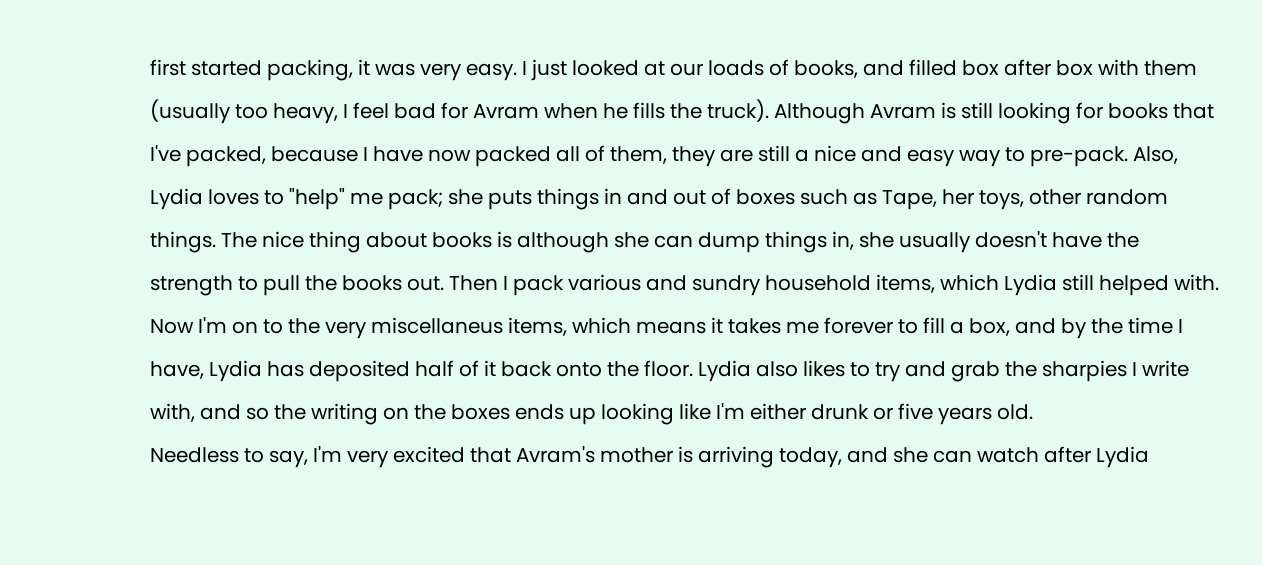first started packing, it was very easy. I just looked at our loads of books, and filled box after box with them (usually too heavy, I feel bad for Avram when he fills the truck). Although Avram is still looking for books that I've packed, because I have now packed all of them, they are still a nice and easy way to pre-pack. Also, Lydia loves to "help" me pack; she puts things in and out of boxes such as Tape, her toys, other random things. The nice thing about books is although she can dump things in, she usually doesn't have the strength to pull the books out. Then I pack various and sundry household items, which Lydia still helped with. Now I'm on to the very miscellaneus items, which means it takes me forever to fill a box, and by the time I have, Lydia has deposited half of it back onto the floor. Lydia also likes to try and grab the sharpies I write with, and so the writing on the boxes ends up looking like I'm either drunk or five years old.
Needless to say, I'm very excited that Avram's mother is arriving today, and she can watch after Lydia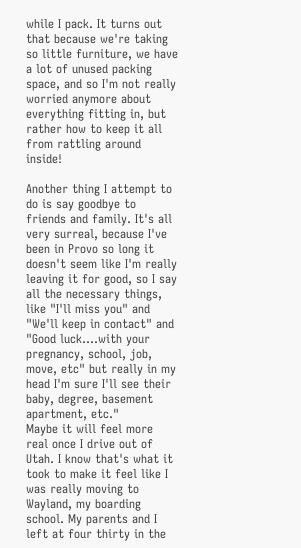while I pack. It turns out that because we're taking so little furniture, we have a lot of unused packing space, and so I'm not really worried anymore about everything fitting in, but rather how to keep it all from rattling around inside!

Another thing I attempt to do is say goodbye to friends and family. It's all very surreal, because I've been in Provo so long it doesn't seem like I'm really leaving it for good, so I say all the necessary things, like "I'll miss you" and "We'll keep in contact" and "Good luck....with your pregnancy, school, job, move, etc" but really in my head I'm sure I'll see their baby, degree, basement apartment, etc."
Maybe it will feel more real once I drive out of Utah. I know that's what it took to make it feel like I was really moving to Wayland, my boarding school. My parents and I left at four thirty in the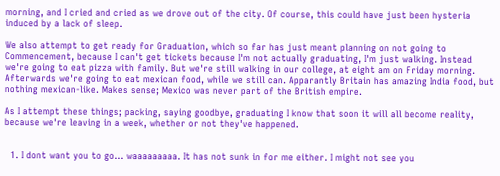morning, and I cried and cried as we drove out of the city. Of course, this could have just been hysteria induced by a lack of sleep.

We also attempt to get ready for Graduation, which so far has just meant planning on not going to Commencement, because I can't get tickets because I'm not actually graduating, I'm just walking. Instead we're going to eat pizza with family. But we're still walking in our college, at eight am on Friday morning. Afterwards we're going to eat mexican food, while we still can. Apparantly Britain has amazing India food, but nothing mexican-like. Makes sense; Mexico was never part of the British empire.

As I attempt these things; packing, saying goodbye, graduating I know that soon it will all become reality, because we're leaving in a week, whether or not they've happened.


  1. I dont want you to go... waaaaaaaaa. It has not sunk in for me either. I might not see you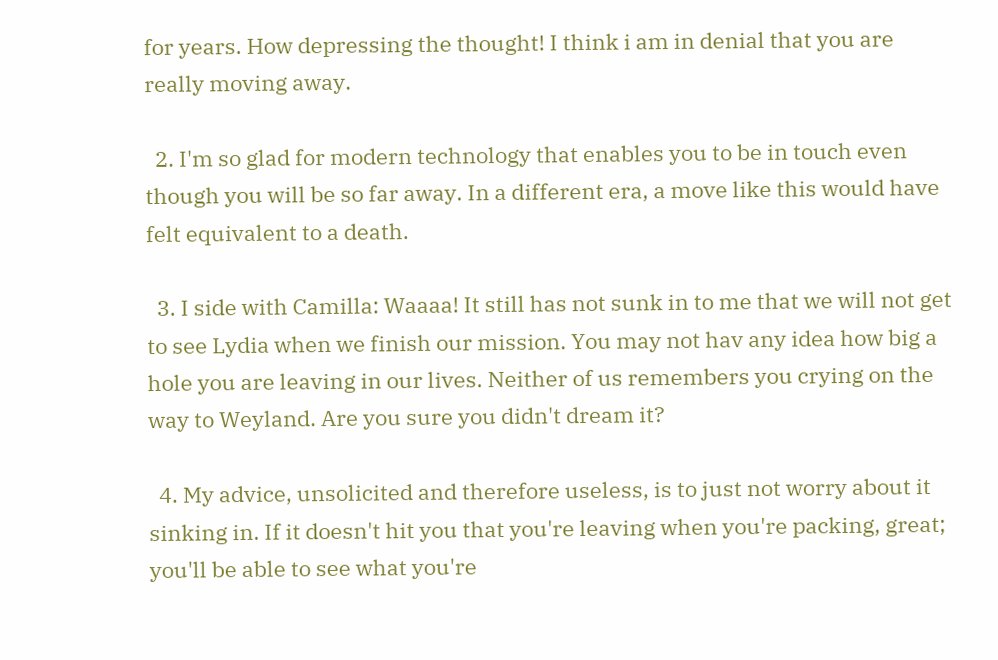for years. How depressing the thought! I think i am in denial that you are really moving away.

  2. I'm so glad for modern technology that enables you to be in touch even though you will be so far away. In a different era, a move like this would have felt equivalent to a death.

  3. I side with Camilla: Waaaa! It still has not sunk in to me that we will not get to see Lydia when we finish our mission. You may not hav any idea how big a hole you are leaving in our lives. Neither of us remembers you crying on the way to Weyland. Are you sure you didn't dream it?

  4. My advice, unsolicited and therefore useless, is to just not worry about it sinking in. If it doesn't hit you that you're leaving when you're packing, great; you'll be able to see what you're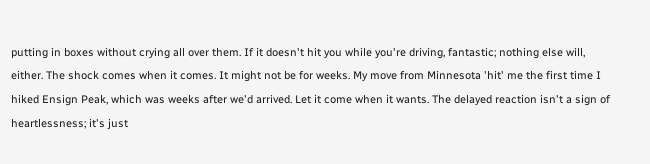putting in boxes without crying all over them. If it doesn't hit you while you're driving, fantastic; nothing else will, either. The shock comes when it comes. It might not be for weeks. My move from Minnesota 'hit' me the first time I hiked Ensign Peak, which was weeks after we'd arrived. Let it come when it wants. The delayed reaction isn't a sign of heartlessness; it's just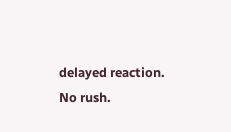delayed reaction. No rush.